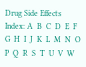Drug Side Effects Index: A  B  C  D  E  F  G  H  I  J  K  L  M  N  O  P  Q  R  S  T  U  V  W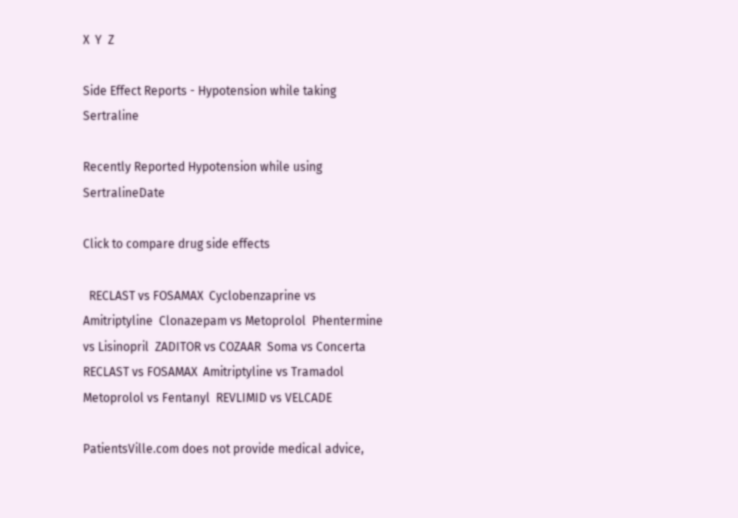X  Y  Z

Side Effect Reports - Hypotension while taking Sertraline

Recently Reported Hypotension while using SertralineDate

Click to compare drug side effects

  RECLAST vs FOSAMAX  Cyclobenzaprine vs Amitriptyline  Clonazepam vs Metoprolol  Phentermine vs Lisinopril  ZADITOR vs COZAAR  Soma vs Concerta  RECLAST vs FOSAMAX  Amitriptyline vs Tramadol  Metoprolol vs Fentanyl  REVLIMID vs VELCADE

PatientsVille.com does not provide medical advice,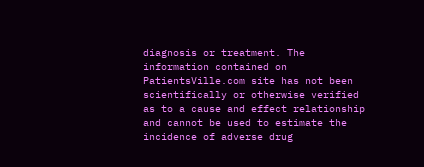diagnosis or treatment. The information contained on PatientsVille.com site has not been scientifically or otherwise verified as to a cause and effect relationship and cannot be used to estimate the incidence of adverse drug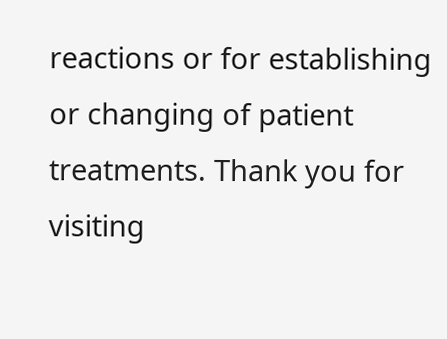reactions or for establishing or changing of patient treatments. Thank you for visiting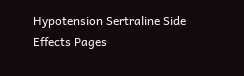Hypotension Sertraline Side Effects Pages